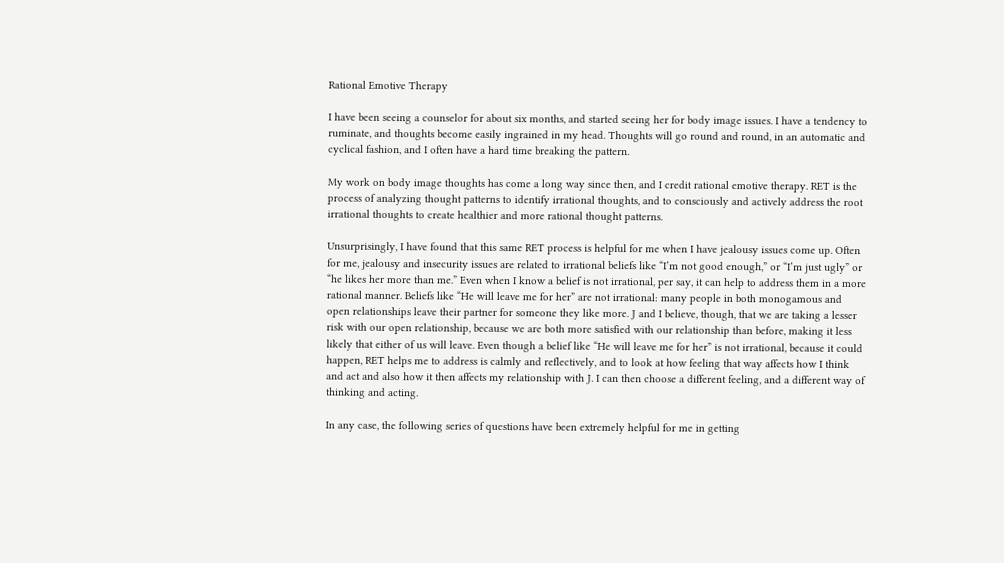Rational Emotive Therapy

I have been seeing a counselor for about six months, and started seeing her for body image issues. I have a tendency to ruminate, and thoughts become easily ingrained in my head. Thoughts will go round and round, in an automatic and cyclical fashion, and I often have a hard time breaking the pattern.

My work on body image thoughts has come a long way since then, and I credit rational emotive therapy. RET is the process of analyzing thought patterns to identify irrational thoughts, and to consciously and actively address the root irrational thoughts to create healthier and more rational thought patterns.

Unsurprisingly, I have found that this same RET process is helpful for me when I have jealousy issues come up. Often for me, jealousy and insecurity issues are related to irrational beliefs like “I’m not good enough,” or “I’m just ugly” or “he likes her more than me.” Even when I know a belief is not irrational, per say, it can help to address them in a more rational manner. Beliefs like “He will leave me for her” are not irrational: many people in both monogamous and open relationships leave their partner for someone they like more. J and I believe, though, that we are taking a lesser risk with our open relationship, because we are both more satisfied with our relationship than before, making it less likely that either of us will leave. Even though a belief like “He will leave me for her” is not irrational, because it could happen, RET helps me to address is calmly and reflectively, and to look at how feeling that way affects how I think and act and also how it then affects my relationship with J. I can then choose a different feeling, and a different way of thinking and acting.

In any case, the following series of questions have been extremely helpful for me in getting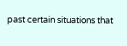past certain situations that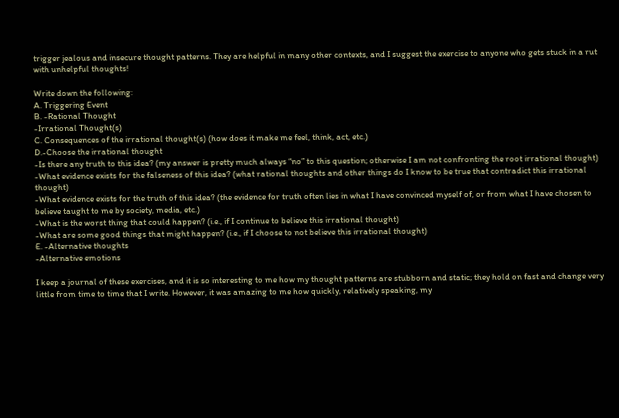trigger jealous and insecure thought patterns. They are helpful in many other contexts, and I suggest the exercise to anyone who gets stuck in a rut with unhelpful thoughts!

Write down the following:
A. Triggering Event
B. -Rational Thought
-Irrational Thought(s)
C. Consequences of the irrational thought(s) (how does it make me feel, think, act, etc.)
D.-Choose the irrational thought
-Is there any truth to this idea? (my answer is pretty much always “no” to this question; otherwise I am not confronting the root irrational thought)
-What evidence exists for the falseness of this idea? (what rational thoughts and other things do I know to be true that contradict this irrational thought)
-What evidence exists for the truth of this idea? (the evidence for truth often lies in what I have convinced myself of, or from what I have chosen to believe taught to me by society, media, etc.)
-What is the worst thing that could happen? (i.e., if I continue to believe this irrational thought)
-What are some good things that might happen? (i.e., if I choose to not believe this irrational thought)
E. -Alternative thoughts
-Alternative emotions

I keep a journal of these exercises, and it is so interesting to me how my thought patterns are stubborn and static; they hold on fast and change very little from time to time that I write. However, it was amazing to me how quickly, relatively speaking, my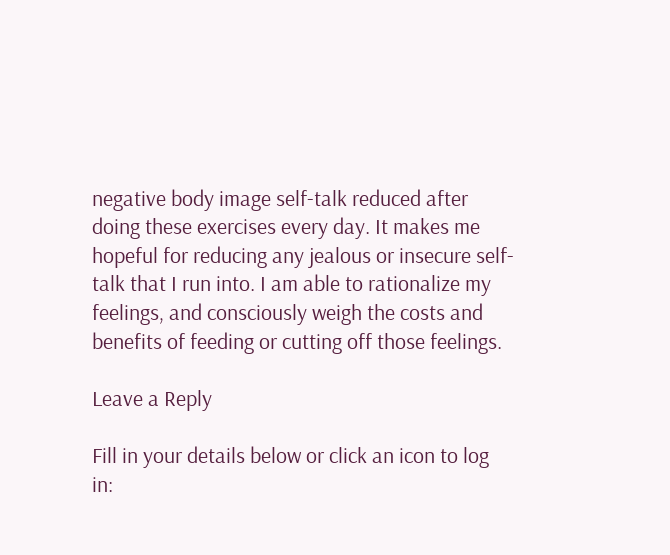negative body image self-talk reduced after doing these exercises every day. It makes me hopeful for reducing any jealous or insecure self-talk that I run into. I am able to rationalize my feelings, and consciously weigh the costs and benefits of feeding or cutting off those feelings.

Leave a Reply

Fill in your details below or click an icon to log in: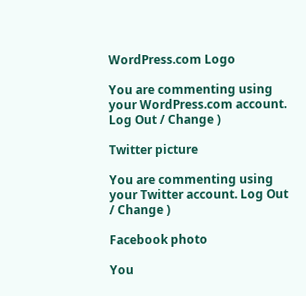WordPress.com Logo

You are commenting using your WordPress.com account. Log Out / Change )

Twitter picture

You are commenting using your Twitter account. Log Out / Change )

Facebook photo

You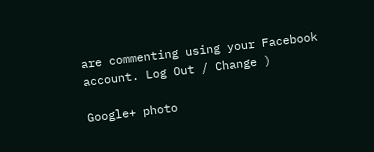are commenting using your Facebook account. Log Out / Change )

Google+ photo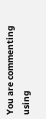You are commenting using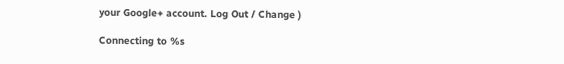your Google+ account. Log Out / Change )

Connecting to %s